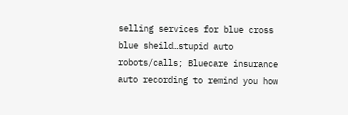selling services for blue cross blue sheild…stupid auto robots/calls; Bluecare insurance auto recording to remind you how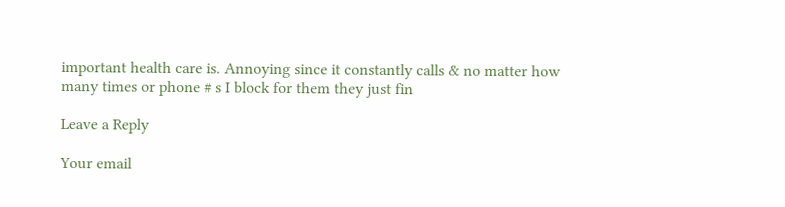important health care is. Annoying since it constantly calls & no matter how many times or phone # s I block for them they just fin

Leave a Reply

Your email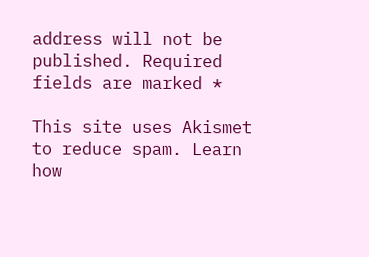address will not be published. Required fields are marked *

This site uses Akismet to reduce spam. Learn how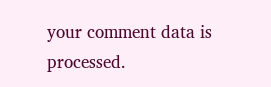your comment data is processed.